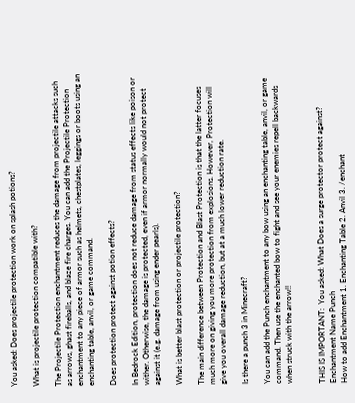You asked: Does projectile protection work on splash potions?

What is projectile protection compatible with?

The Projectile Protection enchantment reduces the damage from projectile attacks such as arrows, ghast fireballs, and blaze fire charges. You can add the Projectile Protection enchantment to any piece of armor such as helmets, chestplates, leggings or boots using an enchanting table, anvil, or game command.

Does protection protect against potion effects?

In Bedrock Edition, protection does not reduce damage from status effects like poison or wither. Otherwise, the damage is protected, even if armor normally would not protect against it (e.g. damage from using ender pearls).

What is better blast protection or projectile protection?

The main difference between Protection and Blast Protection is that the latter focuses much more on giving you more protection from explosions. However, Protection will give you overall damage reduction, but at a much lower reduction rate.

Is there a punch 3 in Minecraft?

You can add the Punch enchantment to any bow using an enchanting table, anvil, or game command. Then use the enchanted bow to fight and see your enemies repell backwards when struck with the arrow!!


THIS IS IMPORTANT:  You asked: What Does a surge protector protect against?
Enchantment Name Punch
How to add Enchantment 1. Enchanting Table 2. Anvil 3. /enchant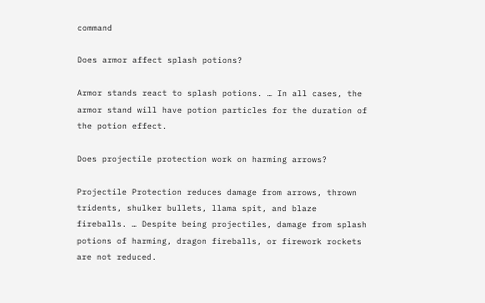command

Does armor affect splash potions?

Armor stands react to splash potions. … In all cases, the armor stand will have potion particles for the duration of the potion effect.

Does projectile protection work on harming arrows?

Projectile Protection reduces damage from arrows, thrown tridents, shulker bullets, llama spit, and blaze fireballs. … Despite being projectiles, damage from splash potions of harming, dragon fireballs, or firework rockets are not reduced.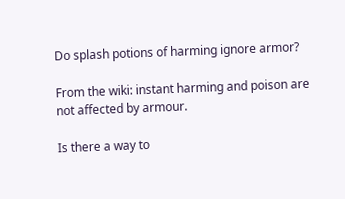Do splash potions of harming ignore armor?

From the wiki: instant harming and poison are not affected by armour.

Is there a way to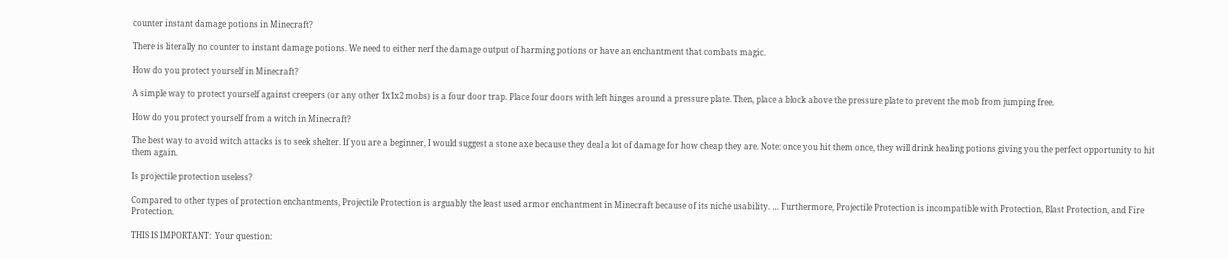counter instant damage potions in Minecraft?

There is literally no counter to instant damage potions. We need to either nerf the damage output of harming potions or have an enchantment that combats magic.

How do you protect yourself in Minecraft?

A simple way to protect yourself against creepers (or any other 1x1x2 mobs) is a four door trap. Place four doors with left hinges around a pressure plate. Then, place a block above the pressure plate to prevent the mob from jumping free.

How do you protect yourself from a witch in Minecraft?

The best way to avoid witch attacks is to seek shelter. If you are a beginner, I would suggest a stone axe because they deal a lot of damage for how cheap they are. Note: once you hit them once, they will drink healing potions giving you the perfect opportunity to hit them again.

Is projectile protection useless?

Compared to other types of protection enchantments, Projectile Protection is arguably the least used armor enchantment in Minecraft because of its niche usability. … Furthermore, Projectile Protection is incompatible with Protection, Blast Protection, and Fire Protection.

THIS IS IMPORTANT:  Your question: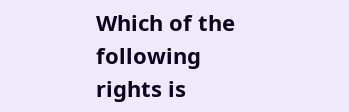Which of the following rights is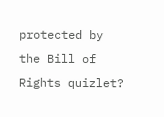protected by the Bill of Rights quizlet?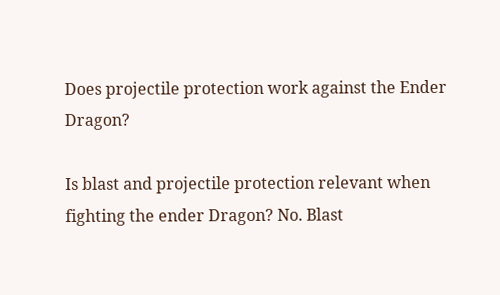Does projectile protection work against the Ender Dragon?

Is blast and projectile protection relevant when fighting the ender Dragon? No. Blast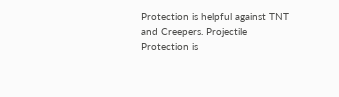Protection is helpful against TNT and Creepers. Projectile Protection is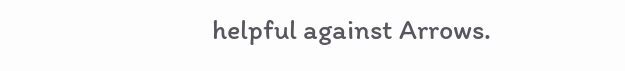helpful against Arrows.